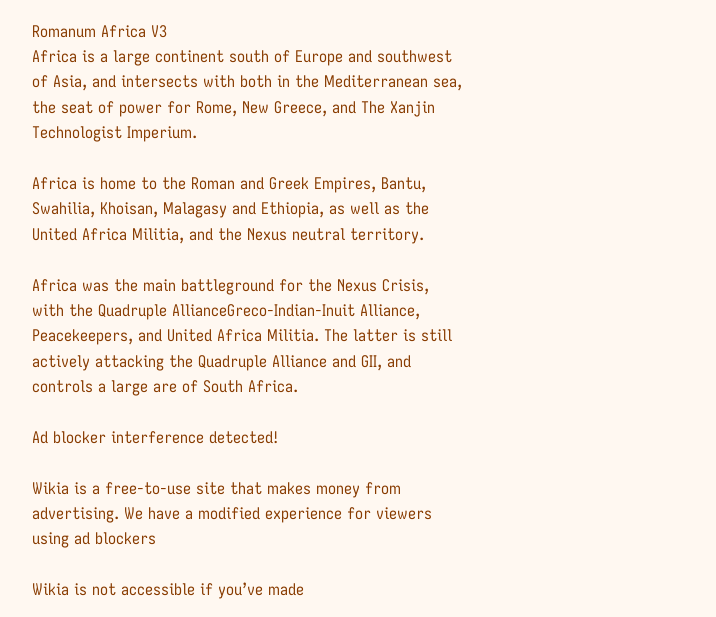Romanum Africa V3
Africa is a large continent south of Europe and southwest of Asia, and intersects with both in the Mediterranean sea, the seat of power for Rome, New Greece, and The Xanjin Technologist Imperium.

Africa is home to the Roman and Greek Empires, Bantu, Swahilia, Khoisan, Malagasy and Ethiopia, as well as the United Africa Militia, and the Nexus neutral territory.

Africa was the main battleground for the Nexus Crisis, with the Quadruple AllianceGreco-Indian-Inuit Alliance, Peacekeepers, and United Africa Militia. The latter is still actively attacking the Quadruple Alliance and GII, and controls a large are of South Africa.

Ad blocker interference detected!

Wikia is a free-to-use site that makes money from advertising. We have a modified experience for viewers using ad blockers

Wikia is not accessible if you’ve made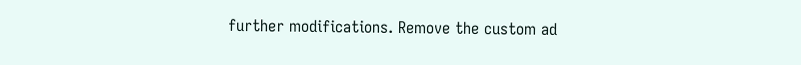further modifications. Remove the custom ad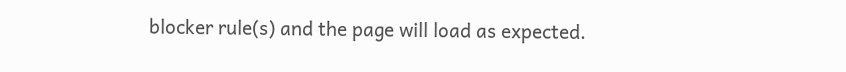blocker rule(s) and the page will load as expected.